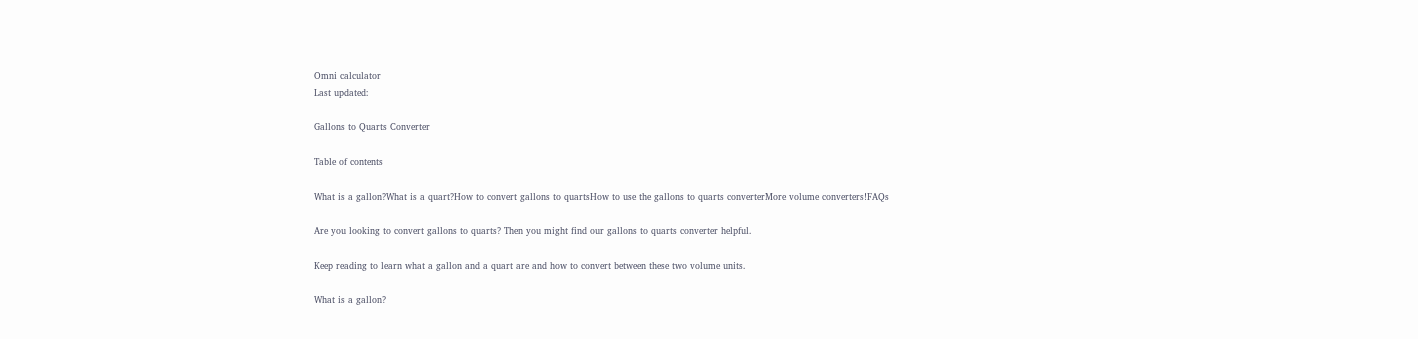Omni calculator
Last updated:

Gallons to Quarts Converter

Table of contents

What is a gallon?What is a quart?How to convert gallons to quartsHow to use the gallons to quarts converterMore volume converters!FAQs

Are you looking to convert gallons to quarts? Then you might find our gallons to quarts converter helpful.

Keep reading to learn what a gallon and a quart are and how to convert between these two volume units.

What is a gallon?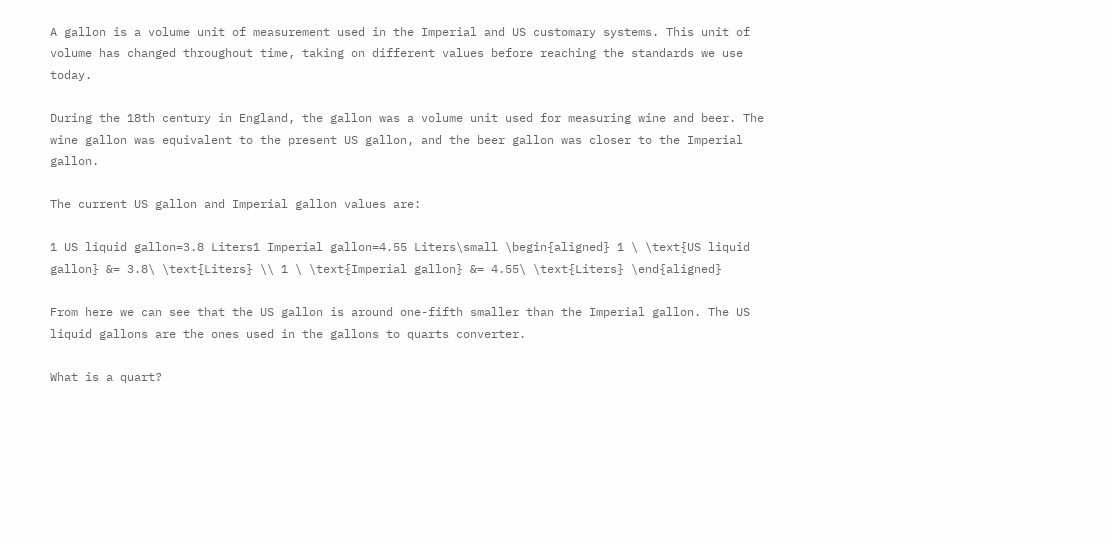A gallon is a volume unit of measurement used in the Imperial and US customary systems. This unit of volume has changed throughout time, taking on different values before reaching the standards we use today.

During the 18th century in England, the gallon was a volume unit used for measuring wine and beer. The wine gallon was equivalent to the present US gallon, and the beer gallon was closer to the Imperial gallon.

The current US gallon and Imperial gallon values are:

1 US liquid gallon=3.8 Liters1 Imperial gallon=4.55 Liters\small \begin{aligned} 1 \ \text{US liquid gallon} &= 3.8\ \text{Liters} \\ 1 \ \text{Imperial gallon} &= 4.55\ \text{Liters} \end{aligned}

From here we can see that the US gallon is around one-fifth smaller than the Imperial gallon. The US liquid gallons are the ones used in the gallons to quarts converter.

What is a quart?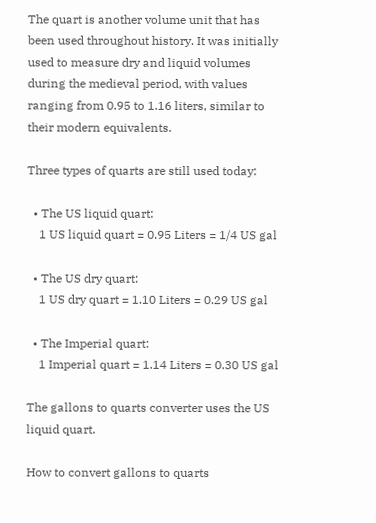The quart is another volume unit that has been used throughout history. It was initially used to measure dry and liquid volumes during the medieval period, with values ranging from 0.95 to 1.16 liters, similar to their modern equivalents.

Three types of quarts are still used today:

  • The US liquid quart:
    1 US liquid quart = 0.95 Liters = 1/4 US gal

  • The US dry quart:
    1 US dry quart = 1.10 Liters = 0.29 US gal

  • The Imperial quart:
    1 Imperial quart = 1.14 Liters = 0.30 US gal

The gallons to quarts converter uses the US liquid quart.

How to convert gallons to quarts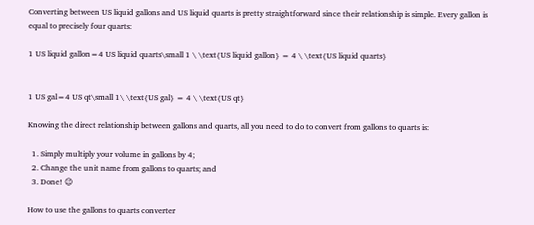Converting between US liquid gallons and US liquid quarts is pretty straightforward since their relationship is simple. Every gallon is equal to precisely four quarts:

1 US liquid gallon=4 US liquid quarts\small 1 \ \text{US liquid gallon} = 4 \ \text{US liquid quarts}


1 US gal=4 US qt\small 1\ \text{US gal} = 4 \ \text{US qt}

Knowing the direct relationship between gallons and quarts, all you need to do to convert from gallons to quarts is:

  1. Simply multiply your volume in gallons by 4;
  2. Change the unit name from gallons to quarts; and
  3. Done! 😉

How to use the gallons to quarts converter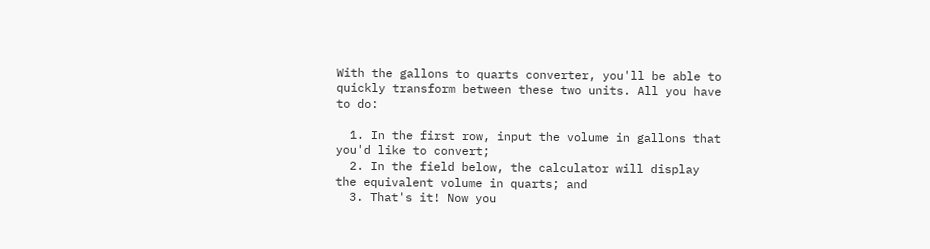With the gallons to quarts converter, you'll be able to quickly transform between these two units. All you have to do:

  1. In the first row, input the volume in gallons that you'd like to convert;
  2. In the field below, the calculator will display the equivalent volume in quarts; and
  3. That's it! Now you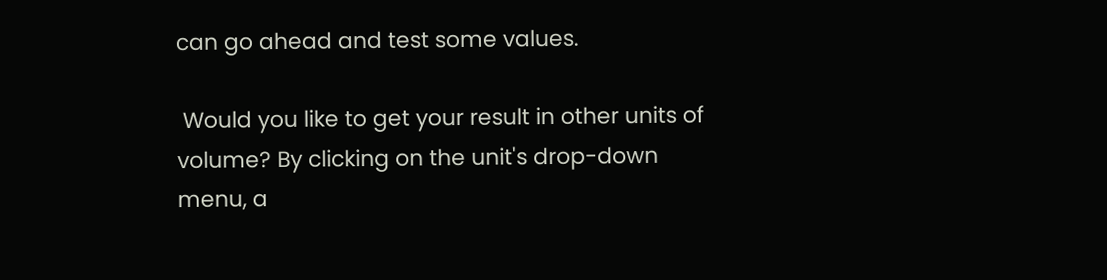can go ahead and test some values.

 Would you like to get your result in other units of volume? By clicking on the unit's drop-down menu, a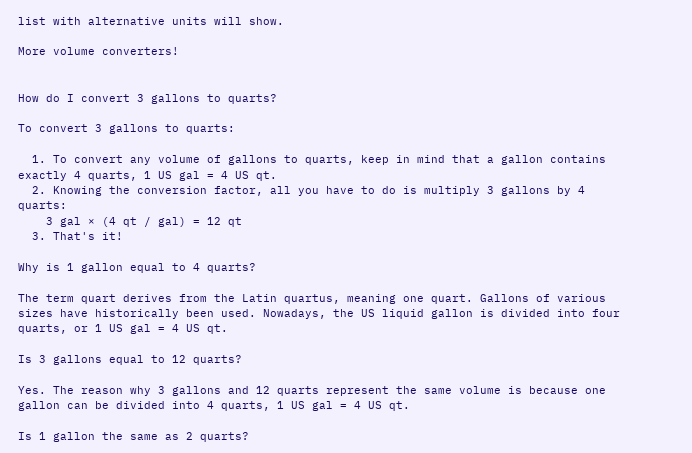list with alternative units will show.

More volume converters!


How do I convert 3 gallons to quarts?

To convert 3 gallons to quarts:

  1. To convert any volume of gallons to quarts, keep in mind that a gallon contains exactly 4 quarts, 1 US gal = 4 US qt.
  2. Knowing the conversion factor, all you have to do is multiply 3 gallons by 4 quarts:
    3 gal × (4 qt / gal) = 12 qt
  3. That's it!

Why is 1 gallon equal to 4 quarts?

The term quart derives from the Latin quartus, meaning one quart. Gallons of various sizes have historically been used. Nowadays, the US liquid gallon is divided into four quarts, or 1 US gal = 4 US qt.

Is 3 gallons equal to 12 quarts?

Yes. The reason why 3 gallons and 12 quarts represent the same volume is because one gallon can be divided into 4 quarts, 1 US gal = 4 US qt.

Is 1 gallon the same as 2 quarts?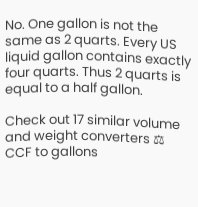No. One gallon is not the same as 2 quarts. Every US liquid gallon contains exactly four quarts. Thus 2 quarts is equal to a half gallon.

Check out 17 similar volume and weight converters ⚖
CCF to gallons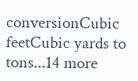conversionCubic feetCubic yards to tons...14 more